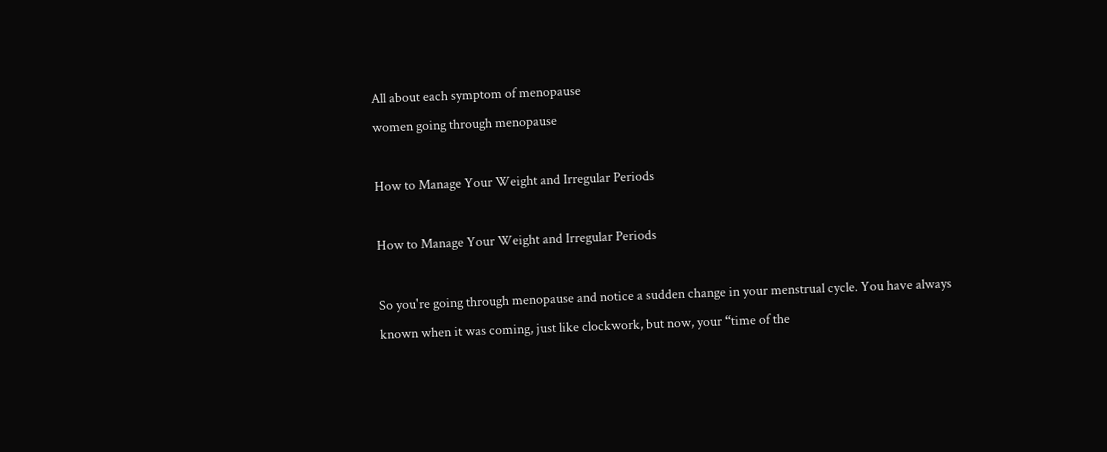All about each symptom of menopause
women going through menopause

How to Manage Your Weight and Irregular Periods

How to Manage Your Weight and Irregular Periods

So you're going through menopause and notice a sudden change in your menstrual cycle. You have always known when it was coming, just like clockwork, but now, your “time of the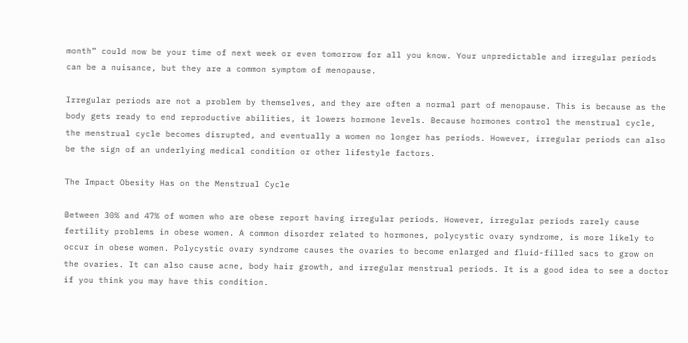month” could now be your time of next week or even tomorrow for all you know. Your unpredictable and irregular periods can be a nuisance, but they are a common symptom of menopause.

Irregular periods are not a problem by themselves, and they are often a normal part of menopause. This is because as the body gets ready to end reproductive abilities, it lowers hormone levels. Because hormones control the menstrual cycle, the menstrual cycle becomes disrupted, and eventually a women no longer has periods. However, irregular periods can also be the sign of an underlying medical condition or other lifestyle factors.

The Impact Obesity Has on the Menstrual Cycle

Between 30% and 47% of women who are obese report having irregular periods. However, irregular periods rarely cause fertility problems in obese women. A common disorder related to hormones, polycystic ovary syndrome, is more likely to occur in obese women. Polycystic ovary syndrome causes the ovaries to become enlarged and fluid-filled sacs to grow on the ovaries. It can also cause acne, body hair growth, and irregular menstrual periods. It is a good idea to see a doctor if you think you may have this condition.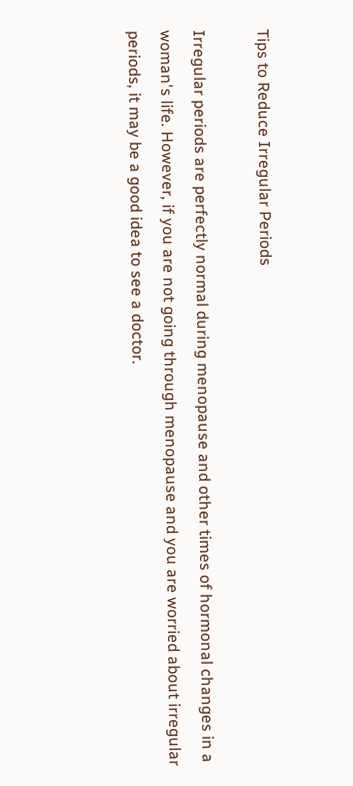Tips to Reduce Irregular Periods

Irregular periods are perfectly normal during menopause and other times of hormonal changes in a woman's life. However, if you are not going through menopause and you are worried about irregular periods, it may be a good idea to see a doctor.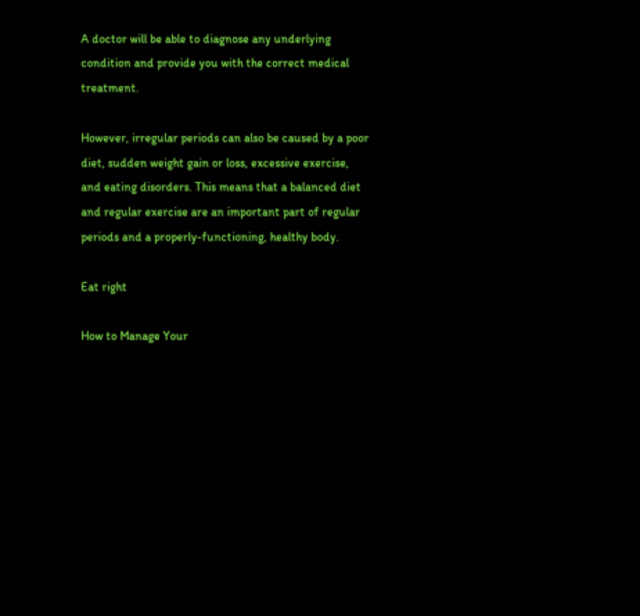A doctor will be able to diagnose any underlying condition and provide you with the correct medical treatment.

However, irregular periods can also be caused by a poor diet, sudden weight gain or loss, excessive exercise, and eating disorders. This means that a balanced diet and regular exercise are an important part of regular periods and a properly-functioning, healthy body.

Eat right

How to Manage Your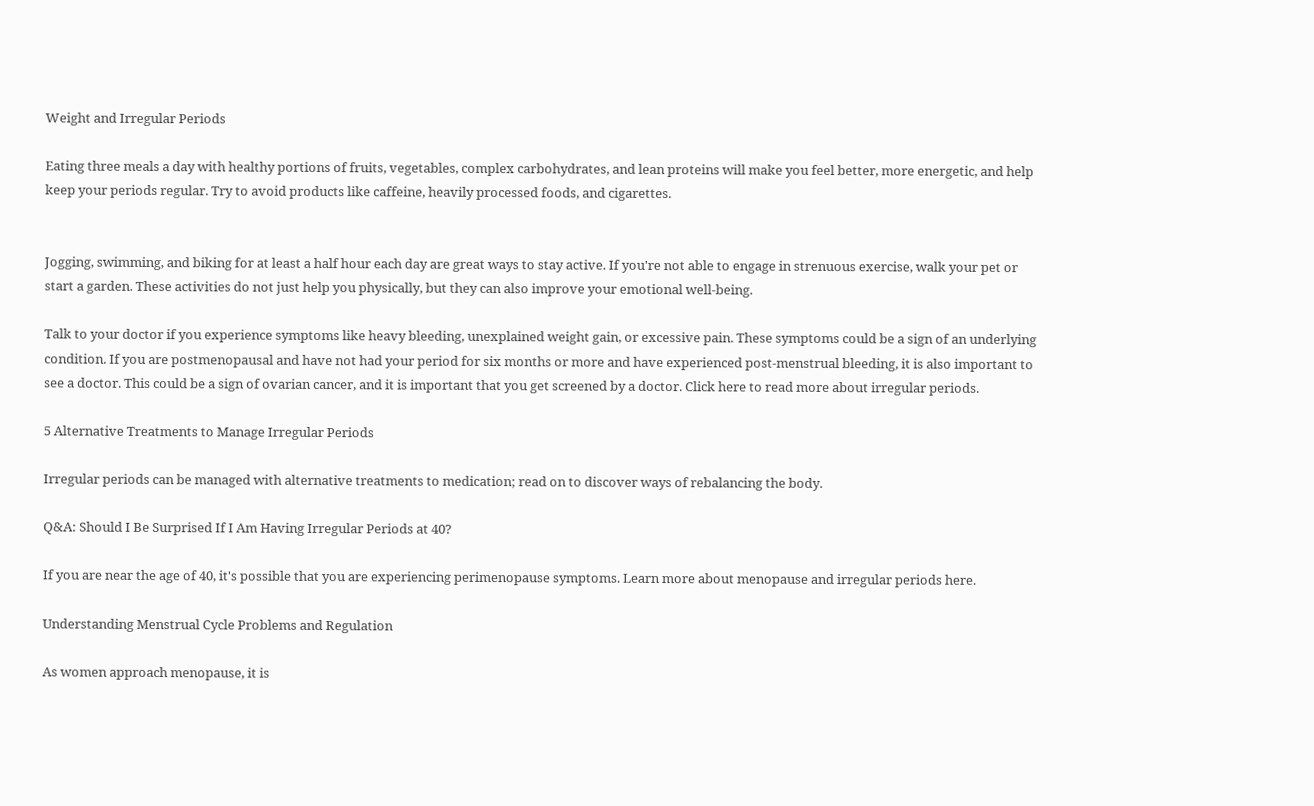Weight and Irregular Periods

Eating three meals a day with healthy portions of fruits, vegetables, complex carbohydrates, and lean proteins will make you feel better, more energetic, and help keep your periods regular. Try to avoid products like caffeine, heavily processed foods, and cigarettes.


Jogging, swimming, and biking for at least a half hour each day are great ways to stay active. If you're not able to engage in strenuous exercise, walk your pet or start a garden. These activities do not just help you physically, but they can also improve your emotional well-being.

Talk to your doctor if you experience symptoms like heavy bleeding, unexplained weight gain, or excessive pain. These symptoms could be a sign of an underlying condition. If you are postmenopausal and have not had your period for six months or more and have experienced post-menstrual bleeding, it is also important to see a doctor. This could be a sign of ovarian cancer, and it is important that you get screened by a doctor. Click here to read more about irregular periods.

5 Alternative Treatments to Manage Irregular Periods

Irregular periods can be managed with alternative treatments to medication; read on to discover ways of rebalancing the body.

Q&A: Should I Be Surprised If I Am Having Irregular Periods at 40?

If you are near the age of 40, it's possible that you are experiencing perimenopause symptoms. Learn more about menopause and irregular periods here.

Understanding Menstrual Cycle Problems and Regulation

As women approach menopause, it is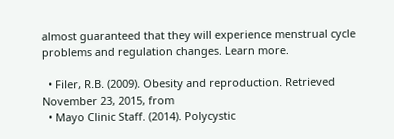almost guaranteed that they will experience menstrual cycle problems and regulation changes. Learn more.

  • Filer, R.B. (2009). Obesity and reproduction. Retrieved November 23, 2015, from
  • Mayo Clinic Staff. (2014). Polycystic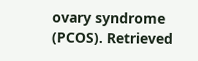ovary syndrome (PCOS). Retrieved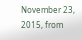November 23, 2015, from